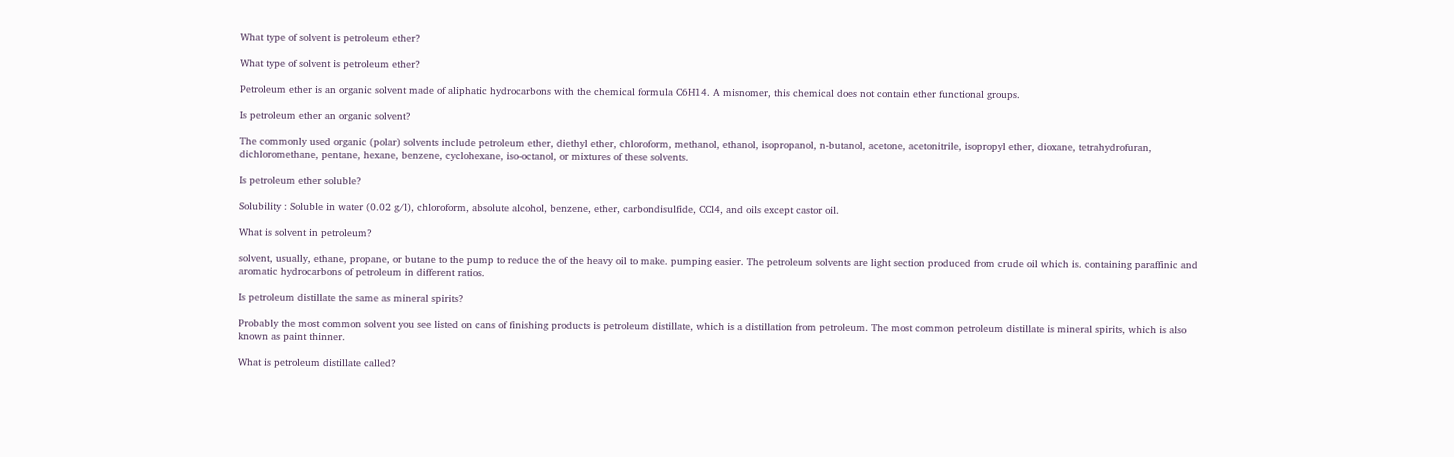What type of solvent is petroleum ether?

What type of solvent is petroleum ether?

Petroleum ether is an organic solvent made of aliphatic hydrocarbons with the chemical formula C6H14. A misnomer, this chemical does not contain ether functional groups.

Is petroleum ether an organic solvent?

The commonly used organic (polar) solvents include petroleum ether, diethyl ether, chloroform, methanol, ethanol, isopropanol, n-butanol, acetone, acetonitrile, isopropyl ether, dioxane, tetrahydrofuran, dichloromethane, pentane, hexane, benzene, cyclohexane, iso-octanol, or mixtures of these solvents.

Is petroleum ether soluble?

Solubility : Soluble in water (0.02 g/l), chloroform, absolute alcohol, benzene, ether, carbondisulfide, CCl4, and oils except castor oil.

What is solvent in petroleum?

solvent, usually, ethane, propane, or butane to the pump to reduce the of the heavy oil to make. pumping easier. The petroleum solvents are light section produced from crude oil which is. containing paraffinic and aromatic hydrocarbons of petroleum in different ratios.

Is petroleum distillate the same as mineral spirits?

Probably the most common solvent you see listed on cans of finishing products is petroleum distillate, which is a distillation from petroleum. The most common petroleum distillate is mineral spirits, which is also known as paint thinner.

What is petroleum distillate called?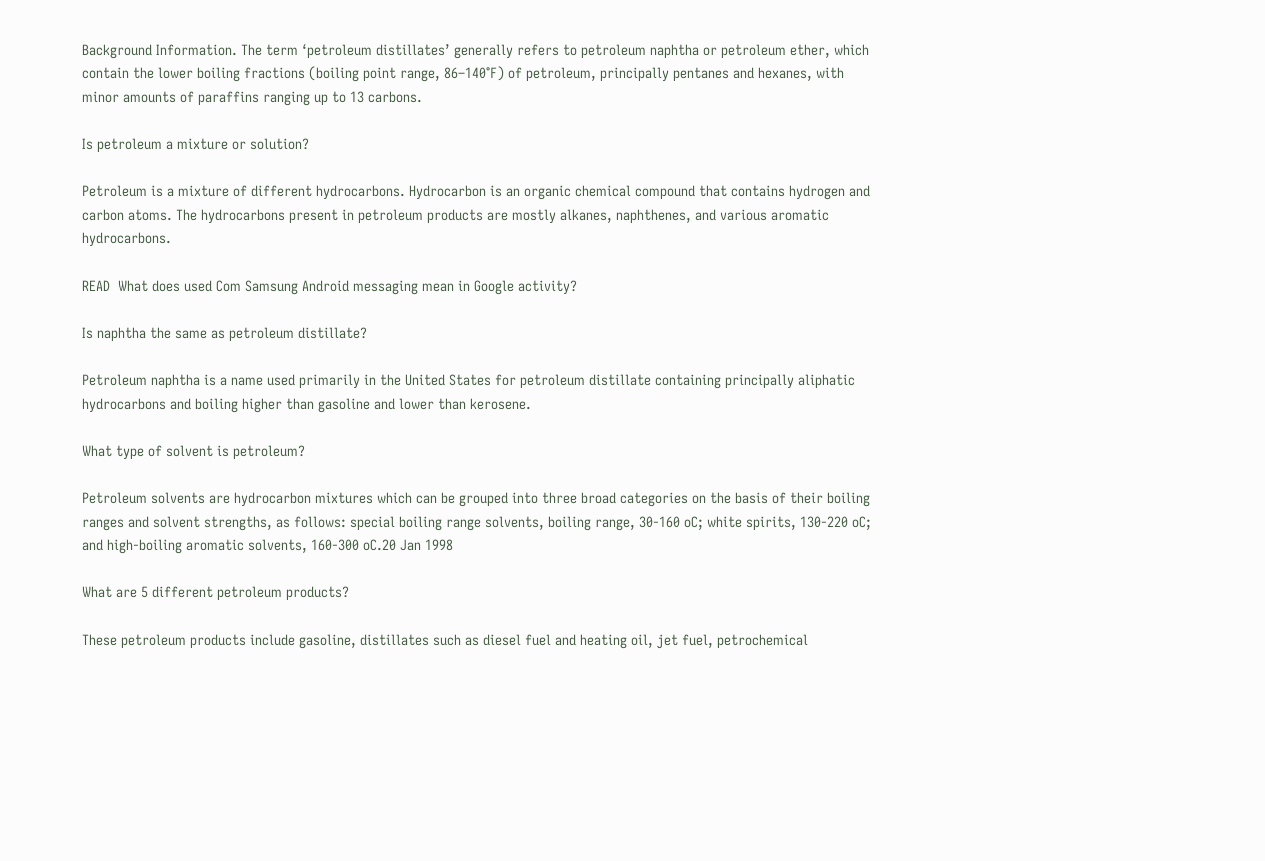Background Information. The term ‘petroleum distillates’ generally refers to petroleum naphtha or petroleum ether, which contain the lower boiling fractions (boiling point range, 86–140°F) of petroleum, principally pentanes and hexanes, with minor amounts of paraffins ranging up to 13 carbons.

Is petroleum a mixture or solution?

Petroleum is a mixture of different hydrocarbons. Hydrocarbon is an organic chemical compound that contains hydrogen and carbon atoms. The hydrocarbons present in petroleum products are mostly alkanes, naphthenes, and various aromatic hydrocarbons.

READ  What does used Com Samsung Android messaging mean in Google activity?

Is naphtha the same as petroleum distillate?

Petroleum naphtha is a name used primarily in the United States for petroleum distillate containing principally aliphatic hydrocarbons and boiling higher than gasoline and lower than kerosene.

What type of solvent is petroleum?

Petroleum solvents are hydrocarbon mixtures which can be grouped into three broad categories on the basis of their boiling ranges and solvent strengths, as follows: special boiling range solvents, boiling range, 30-160 oC; white spirits, 130-220 oC; and high-boiling aromatic solvents, 160-300 oC.20 Jan 1998

What are 5 different petroleum products?

These petroleum products include gasoline, distillates such as diesel fuel and heating oil, jet fuel, petrochemical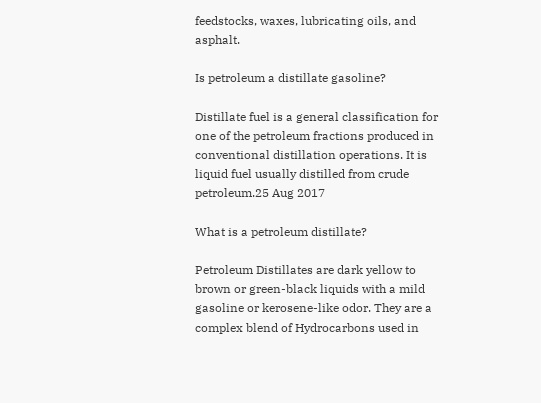feedstocks, waxes, lubricating oils, and asphalt.

Is petroleum a distillate gasoline?

Distillate fuel is a general classification for one of the petroleum fractions produced in conventional distillation operations. It is liquid fuel usually distilled from crude petroleum.25 Aug 2017

What is a petroleum distillate?

Petroleum Distillates are dark yellow to brown or green-black liquids with a mild gasoline or kerosene-like odor. They are a complex blend of Hydrocarbons used in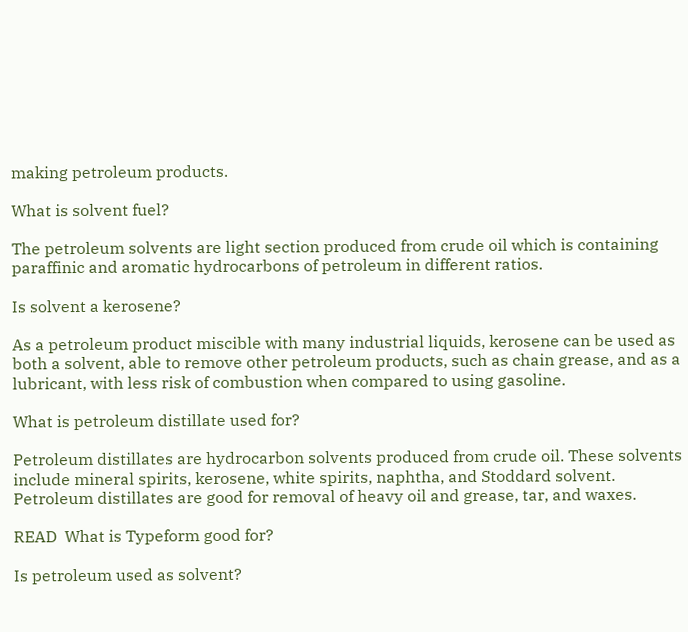making petroleum products.

What is solvent fuel?

The petroleum solvents are light section produced from crude oil which is containing paraffinic and aromatic hydrocarbons of petroleum in different ratios.

Is solvent a kerosene?

As a petroleum product miscible with many industrial liquids, kerosene can be used as both a solvent, able to remove other petroleum products, such as chain grease, and as a lubricant, with less risk of combustion when compared to using gasoline.

What is petroleum distillate used for?

Petroleum distillates are hydrocarbon solvents produced from crude oil. These solvents include mineral spirits, kerosene, white spirits, naphtha, and Stoddard solvent. Petroleum distillates are good for removal of heavy oil and grease, tar, and waxes.

READ  What is Typeform good for?

Is petroleum used as solvent?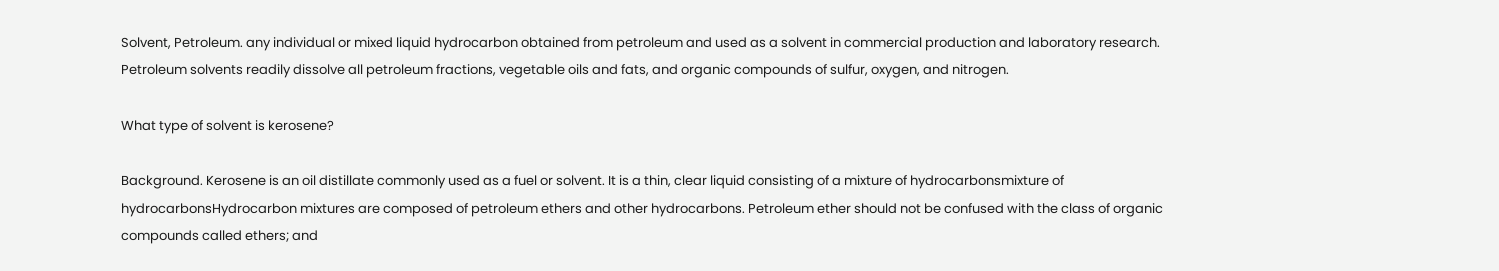Solvent, Petroleum. any individual or mixed liquid hydrocarbon obtained from petroleum and used as a solvent in commercial production and laboratory research. Petroleum solvents readily dissolve all petroleum fractions, vegetable oils and fats, and organic compounds of sulfur, oxygen, and nitrogen.

What type of solvent is kerosene?

Background. Kerosene is an oil distillate commonly used as a fuel or solvent. It is a thin, clear liquid consisting of a mixture of hydrocarbonsmixture of hydrocarbonsHydrocarbon mixtures are composed of petroleum ethers and other hydrocarbons. Petroleum ether should not be confused with the class of organic compounds called ethers; and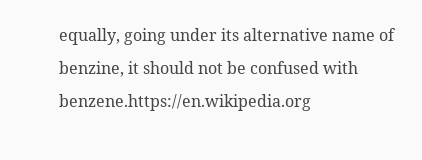equally, going under its alternative name of benzine, it should not be confused with benzene.https://en.wikipedia.org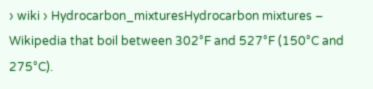› wiki › Hydrocarbon_mixturesHydrocarbon mixtures – Wikipedia that boil between 302°F and 527°F (150°C and 275°C).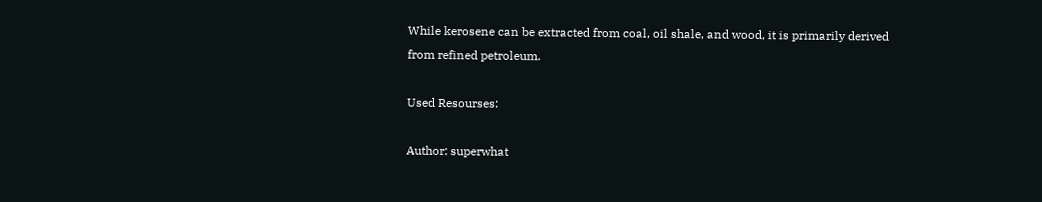While kerosene can be extracted from coal, oil shale, and wood, it is primarily derived from refined petroleum.

Used Resourses:

Author: superwhat